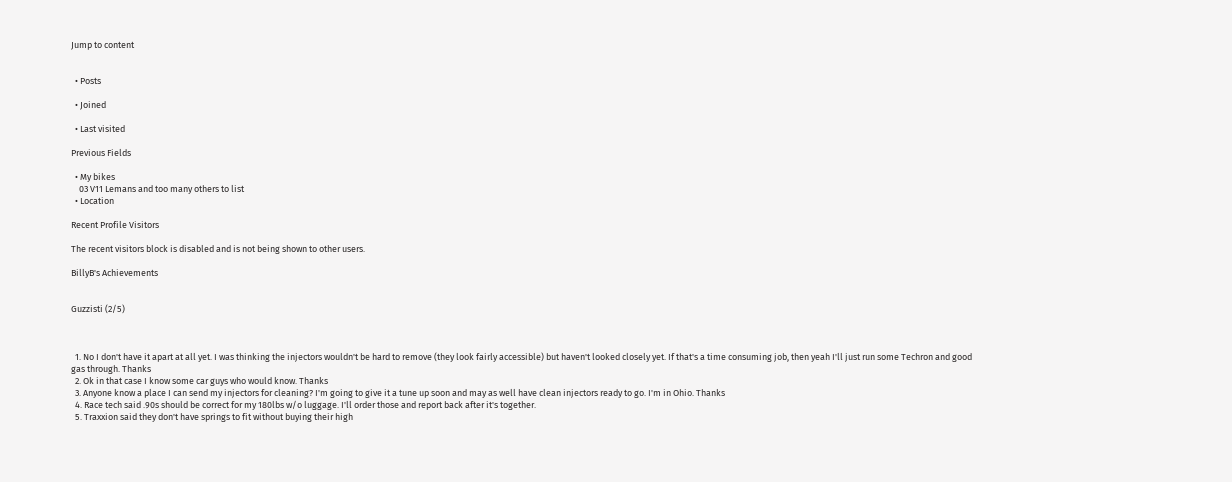Jump to content


  • Posts

  • Joined

  • Last visited

Previous Fields

  • My bikes
    03 V11 Lemans and too many others to list
  • Location

Recent Profile Visitors

The recent visitors block is disabled and is not being shown to other users.

BillyB's Achievements


Guzzisti (2/5)



  1. No I don't have it apart at all yet. I was thinking the injectors wouldn't be hard to remove (they look fairly accessible) but haven't looked closely yet. If that's a time consuming job, then yeah I'll just run some Techron and good gas through. Thanks
  2. Ok in that case I know some car guys who would know. Thanks
  3. Anyone know a place I can send my injectors for cleaning? I'm going to give it a tune up soon and may as well have clean injectors ready to go. I'm in Ohio. Thanks
  4. Race tech said .90s should be correct for my 180lbs w/o luggage. I'll order those and report back after it's together.
  5. Traxxion said they don't have springs to fit without buying their high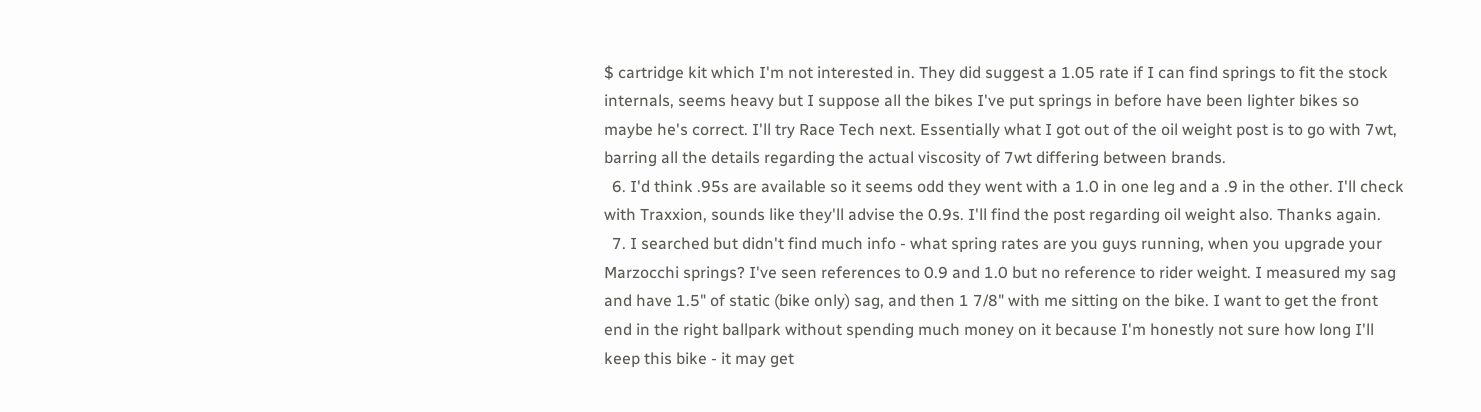$ cartridge kit which I'm not interested in. They did suggest a 1.05 rate if I can find springs to fit the stock internals, seems heavy but I suppose all the bikes I've put springs in before have been lighter bikes so maybe he's correct. I'll try Race Tech next. Essentially what I got out of the oil weight post is to go with 7wt, barring all the details regarding the actual viscosity of 7wt differing between brands.
  6. I'd think .95s are available so it seems odd they went with a 1.0 in one leg and a .9 in the other. I'll check with Traxxion, sounds like they'll advise the 0.9s. I'll find the post regarding oil weight also. Thanks again.
  7. I searched but didn't find much info - what spring rates are you guys running, when you upgrade your Marzocchi springs? I've seen references to 0.9 and 1.0 but no reference to rider weight. I measured my sag and have 1.5" of static (bike only) sag, and then 1 7/8" with me sitting on the bike. I want to get the front end in the right ballpark without spending much money on it because I'm honestly not sure how long I'll keep this bike - it may get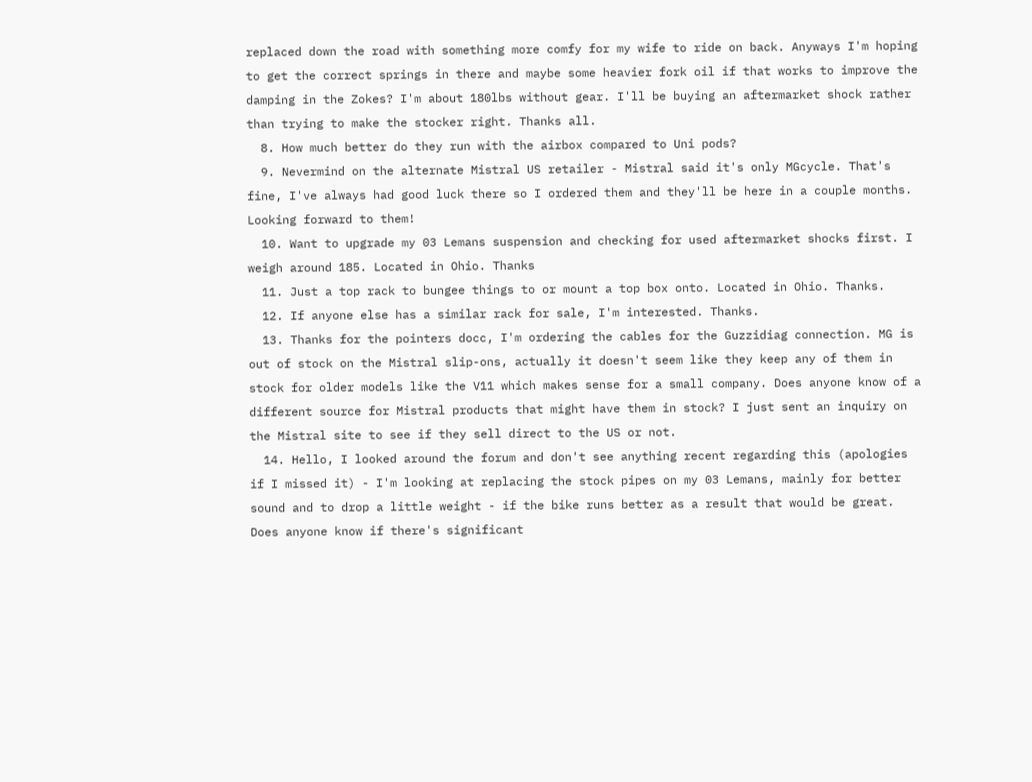replaced down the road with something more comfy for my wife to ride on back. Anyways I'm hoping to get the correct springs in there and maybe some heavier fork oil if that works to improve the damping in the Zokes? I'm about 180lbs without gear. I'll be buying an aftermarket shock rather than trying to make the stocker right. Thanks all.
  8. How much better do they run with the airbox compared to Uni pods?
  9. Nevermind on the alternate Mistral US retailer - Mistral said it's only MGcycle. That's fine, I've always had good luck there so I ordered them and they'll be here in a couple months. Looking forward to them!
  10. Want to upgrade my 03 Lemans suspension and checking for used aftermarket shocks first. I weigh around 185. Located in Ohio. Thanks
  11. Just a top rack to bungee things to or mount a top box onto. Located in Ohio. Thanks.
  12. If anyone else has a similar rack for sale, I'm interested. Thanks.
  13. Thanks for the pointers docc, I'm ordering the cables for the Guzzidiag connection. MG is out of stock on the Mistral slip-ons, actually it doesn't seem like they keep any of them in stock for older models like the V11 which makes sense for a small company. Does anyone know of a different source for Mistral products that might have them in stock? I just sent an inquiry on the Mistral site to see if they sell direct to the US or not.
  14. Hello, I looked around the forum and don't see anything recent regarding this (apologies if I missed it) - I'm looking at replacing the stock pipes on my 03 Lemans, mainly for better sound and to drop a little weight - if the bike runs better as a result that would be great. Does anyone know if there's significant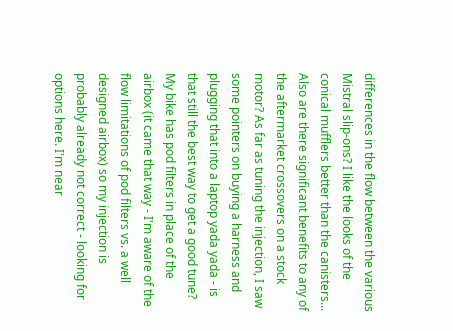differences in the flow between the various Mistral slip-ons? I like the looks of the conical mufflers better than the canisters... Also are there significant benefits to any of the aftermarket crossovers on a stock motor? As far as tuning the injection, I saw some pointers on buying a harness and plugging that into a laptop yada yada - is that still the best way to get a good tune? My bike has pod filters in place of the airbox (it came that way - I'm aware of the flow limitations of pod filters vs. a well designed airbox) so my injection is probably already not correct - looking for options here. I'm near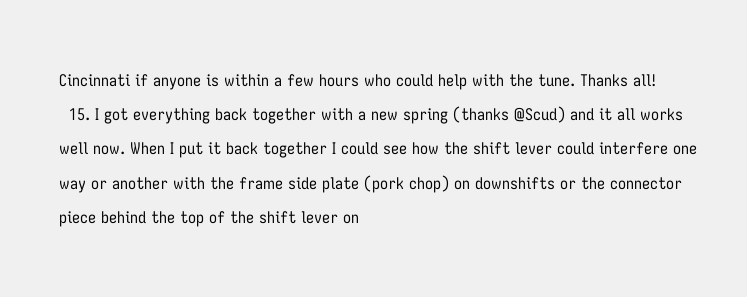Cincinnati if anyone is within a few hours who could help with the tune. Thanks all!
  15. I got everything back together with a new spring (thanks @Scud) and it all works well now. When I put it back together I could see how the shift lever could interfere one way or another with the frame side plate (pork chop) on downshifts or the connector piece behind the top of the shift lever on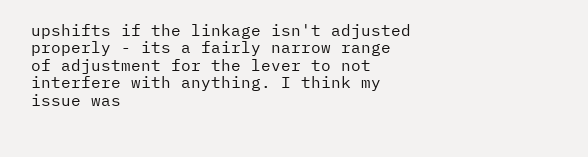upshifts if the linkage isn't adjusted properly - its a fairly narrow range of adjustment for the lever to not interfere with anything. I think my issue was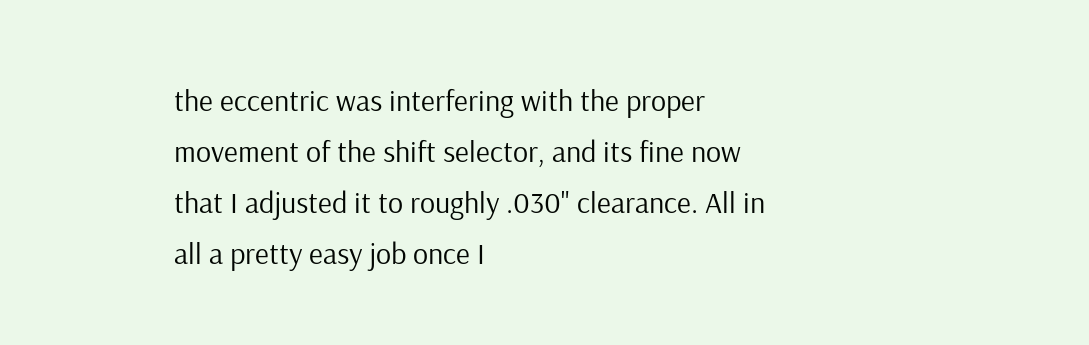the eccentric was interfering with the proper movement of the shift selector, and its fine now that I adjusted it to roughly .030" clearance. All in all a pretty easy job once I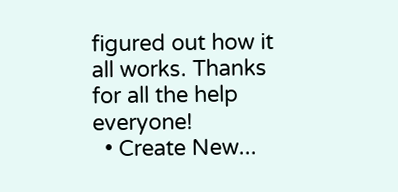figured out how it all works. Thanks for all the help everyone!
  • Create New...